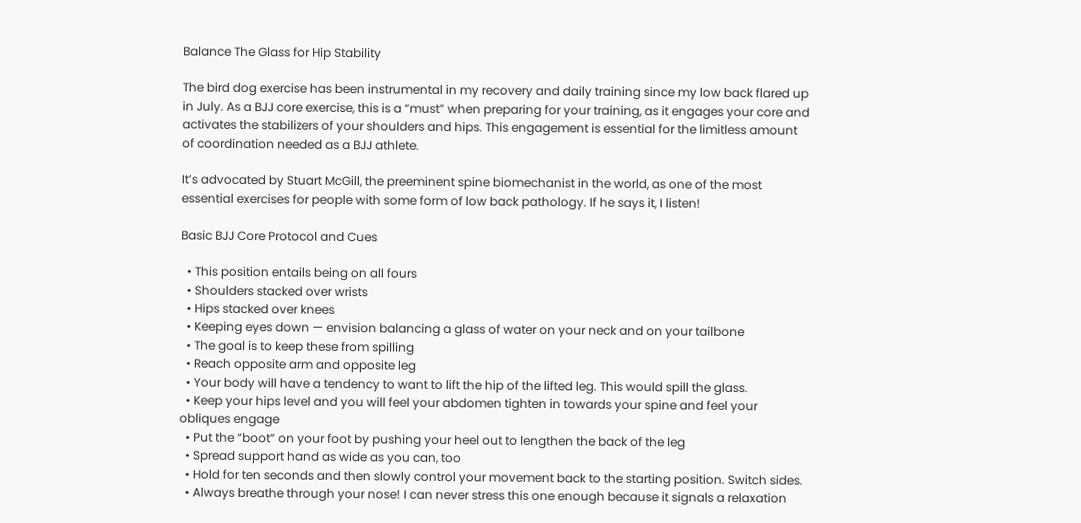Balance The Glass for Hip Stability

The bird dog exercise has been instrumental in my recovery and daily training since my low back flared up in July. As a BJJ core exercise, this is a “must” when preparing for your training, as it engages your core and activates the stabilizers of your shoulders and hips. This engagement is essential for the limitless amount of coordination needed as a BJJ athlete.

It’s advocated by Stuart McGill, the preeminent spine biomechanist in the world, as one of the most essential exercises for people with some form of low back pathology. If he says it, I listen!

Basic BJJ Core Protocol and Cues

  • This position entails being on all fours
  • Shoulders stacked over wrists
  • Hips stacked over knees
  • Keeping eyes down — envision balancing a glass of water on your neck and on your tailbone
  • The goal is to keep these from spilling
  • Reach opposite arm and opposite leg
  • Your body will have a tendency to want to lift the hip of the lifted leg. This would spill the glass.
  • Keep your hips level and you will feel your abdomen tighten in towards your spine and feel your obliques engage
  • Put the “boot” on your foot by pushing your heel out to lengthen the back of the leg
  • Spread support hand as wide as you can, too
  • Hold for ten seconds and then slowly control your movement back to the starting position. Switch sides.
  • Always breathe through your nose! I can never stress this one enough because it signals a relaxation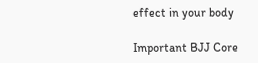effect in your body

Important BJJ Core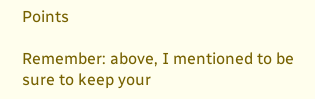Points

Remember: above, I mentioned to be sure to keep your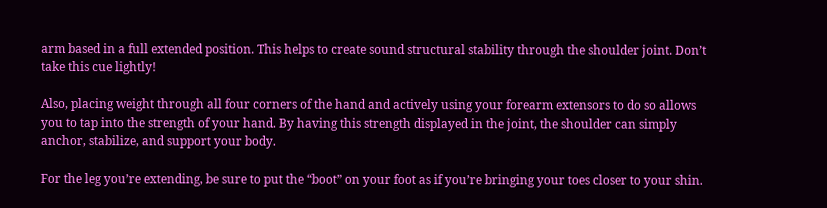arm based in a full extended position. This helps to create sound structural stability through the shoulder joint. Don’t take this cue lightly!

Also, placing weight through all four corners of the hand and actively using your forearm extensors to do so allows you to tap into the strength of your hand. By having this strength displayed in the joint, the shoulder can simply anchor, stabilize, and support your body.

For the leg you’re extending, be sure to put the “boot” on your foot as if you’re bringing your toes closer to your shin.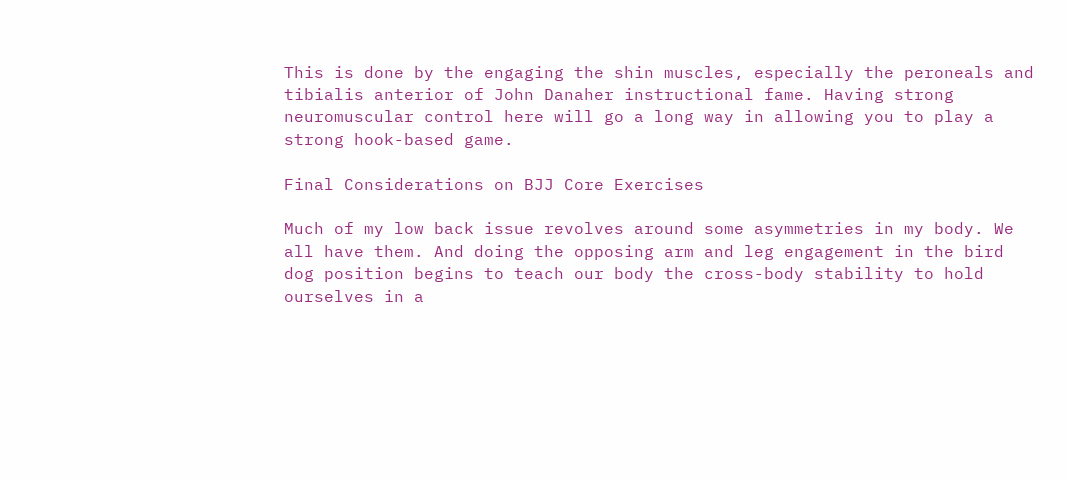This is done by the engaging the shin muscles, especially the peroneals and tibialis anterior of John Danaher instructional fame. Having strong neuromuscular control here will go a long way in allowing you to play a strong hook-based game.

Final Considerations on BJJ Core Exercises

Much of my low back issue revolves around some asymmetries in my body. We all have them. And doing the opposing arm and leg engagement in the bird dog position begins to teach our body the cross-body stability to hold ourselves in a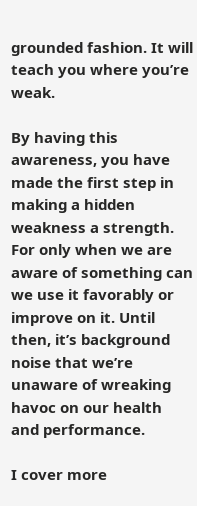grounded fashion. It will teach you where you’re weak.

By having this awareness, you have made the first step in making a hidden weakness a strength. For only when we are aware of something can we use it favorably or improve on it. Until then, it’s background noise that we’re unaware of wreaking havoc on our health and performance.

I cover more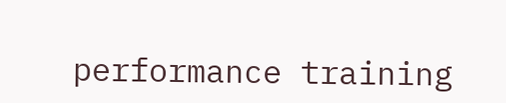performance training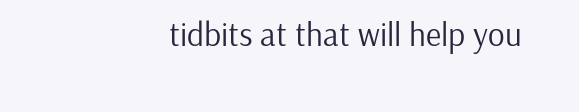tidbits at that will help you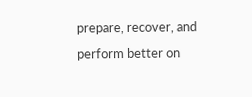prepare, recover, and perform better on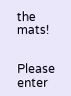the mats!


Please enter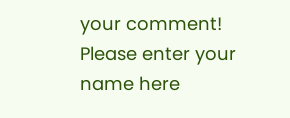your comment!
Please enter your name here